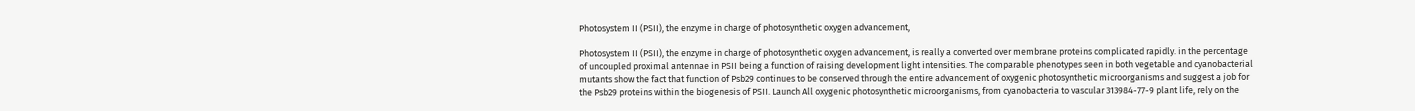Photosystem II (PSII), the enzyme in charge of photosynthetic oxygen advancement,

Photosystem II (PSII), the enzyme in charge of photosynthetic oxygen advancement, is really a converted over membrane proteins complicated rapidly. in the percentage of uncoupled proximal antennae in PSII being a function of raising development light intensities. The comparable phenotypes seen in both vegetable and cyanobacterial mutants show the fact that function of Psb29 continues to be conserved through the entire advancement of oxygenic photosynthetic microorganisms and suggest a job for the Psb29 proteins within the biogenesis of PSII. Launch All oxygenic photosynthetic microorganisms, from cyanobacteria to vascular 313984-77-9 plant life, rely on the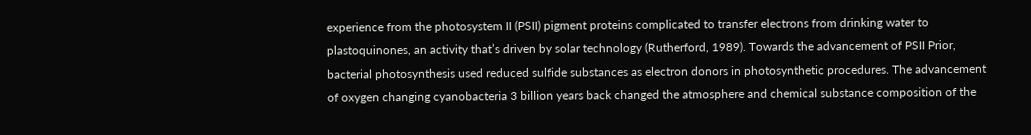experience from the photosystem II (PSII) pigment proteins complicated to transfer electrons from drinking water to plastoquinones, an activity that’s driven by solar technology (Rutherford, 1989). Towards the advancement of PSII Prior, bacterial photosynthesis used reduced sulfide substances as electron donors in photosynthetic procedures. The advancement of oxygen changing cyanobacteria 3 billion years back changed the atmosphere and chemical substance composition of the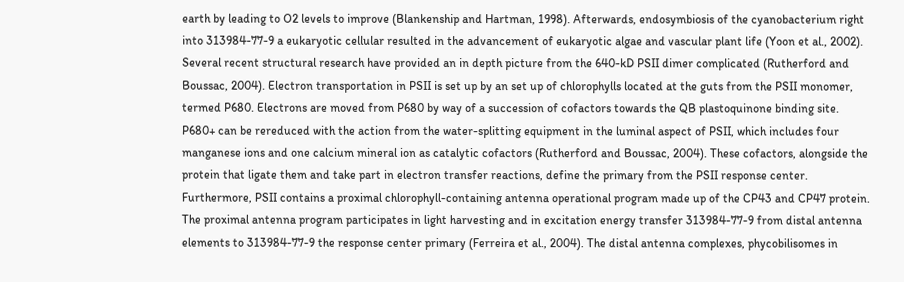earth by leading to O2 levels to improve (Blankenship and Hartman, 1998). Afterwards, endosymbiosis of the cyanobacterium right into 313984-77-9 a eukaryotic cellular resulted in the advancement of eukaryotic algae and vascular plant life (Yoon et al., 2002). Several recent structural research have provided an in depth picture from the 640-kD PSII dimer complicated (Rutherford and Boussac, 2004). Electron transportation in PSII is set up by an set up of chlorophylls located at the guts from the PSII monomer, termed P680. Electrons are moved from P680 by way of a succession of cofactors towards the QB plastoquinone binding site. P680+ can be rereduced with the action from the water-splitting equipment in the luminal aspect of PSII, which includes four manganese ions and one calcium mineral ion as catalytic cofactors (Rutherford and Boussac, 2004). These cofactors, alongside the protein that ligate them and take part in electron transfer reactions, define the primary from the PSII response center. Furthermore, PSII contains a proximal chlorophyll-containing antenna operational program made up of the CP43 and CP47 protein. The proximal antenna program participates in light harvesting and in excitation energy transfer 313984-77-9 from distal antenna elements to 313984-77-9 the response center primary (Ferreira et al., 2004). The distal antenna complexes, phycobilisomes in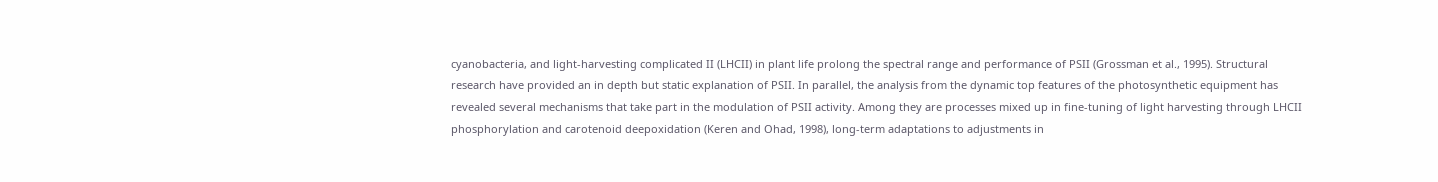cyanobacteria, and light-harvesting complicated II (LHCII) in plant life prolong the spectral range and performance of PSII (Grossman et al., 1995). Structural research have provided an in depth but static explanation of PSII. In parallel, the analysis from the dynamic top features of the photosynthetic equipment has revealed several mechanisms that take part in the modulation of PSII activity. Among they are processes mixed up in fine-tuning of light harvesting through LHCII phosphorylation and carotenoid deepoxidation (Keren and Ohad, 1998), long-term adaptations to adjustments in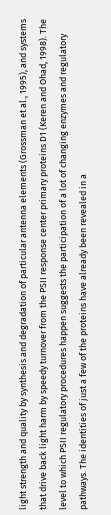light strength and quality by synthesis and degradation of particular antenna elements (Grossman et al., 1995), and systems that drive back light harm by speedy turnover from the PSII response center primary proteins D1 (Keren and Ohad, 1998). The level to which PSII regulatory procedures happen suggests the participation of a lot of changing enzymes and regulatory pathways. The identities of just a few of the proteins have already been revealed in a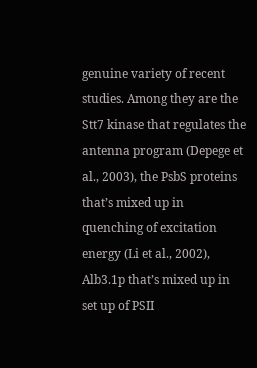genuine variety of recent studies. Among they are the Stt7 kinase that regulates the antenna program (Depege et al., 2003), the PsbS proteins that’s mixed up in quenching of excitation energy (Li et al., 2002), Alb3.1p that’s mixed up in set up of PSII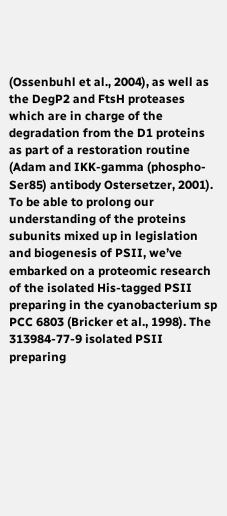(Ossenbuhl et al., 2004), as well as the DegP2 and FtsH proteases which are in charge of the degradation from the D1 proteins as part of a restoration routine (Adam and IKK-gamma (phospho-Ser85) antibody Ostersetzer, 2001). To be able to prolong our understanding of the proteins subunits mixed up in legislation and biogenesis of PSII, we’ve embarked on a proteomic research of the isolated His-tagged PSII preparing in the cyanobacterium sp PCC 6803 (Bricker et al., 1998). The 313984-77-9 isolated PSII preparing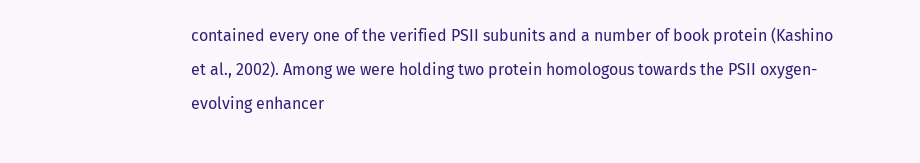contained every one of the verified PSII subunits and a number of book protein (Kashino et al., 2002). Among we were holding two protein homologous towards the PSII oxygen-evolving enhancer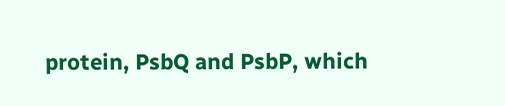protein, PsbQ and PsbP, which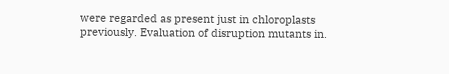were regarded as present just in chloroplasts previously. Evaluation of disruption mutants in.